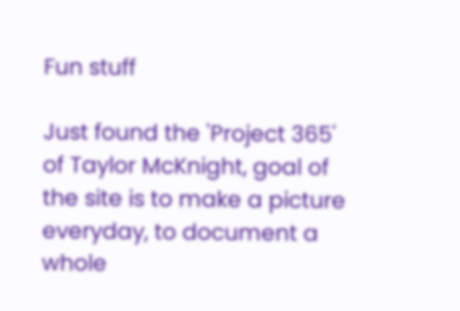Fun stuff

Just found the 'Project 365' of Taylor McKnight, goal of the site is to make a picture everyday, to document a whole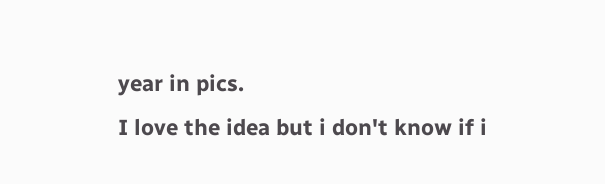year in pics.
I love the idea but i don't know if i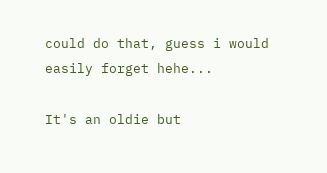could do that, guess i would easily forget hehe...

It's an oldie but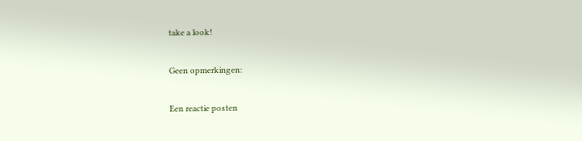take a look!

Geen opmerkingen:

Een reactie posten